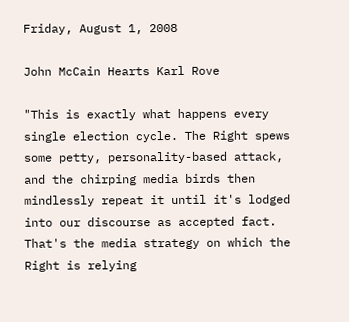Friday, August 1, 2008

John McCain Hearts Karl Rove

"This is exactly what happens every single election cycle. The Right spews some petty, personality-based attack, and the chirping media birds then mindlessly repeat it until it's lodged into our discourse as accepted fact. That's the media strategy on which the Right is relying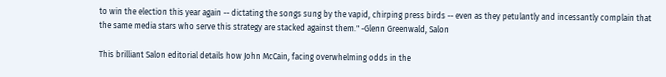to win the election this year again -- dictating the songs sung by the vapid, chirping press birds -- even as they petulantly and incessantly complain that the same media stars who serve this strategy are stacked against them." -Glenn Greenwald, Salon

This brilliant Salon editorial details how John McCain, facing overwhelming odds in the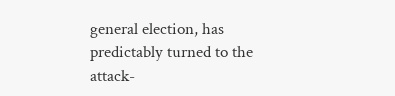general election, has predictably turned to the attack-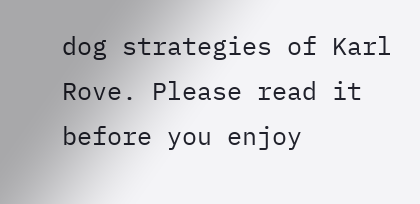dog strategies of Karl Rove. Please read it before you enjoy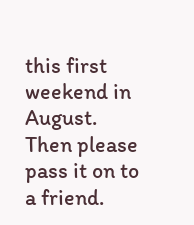this first weekend in August. Then please pass it on to a friend.